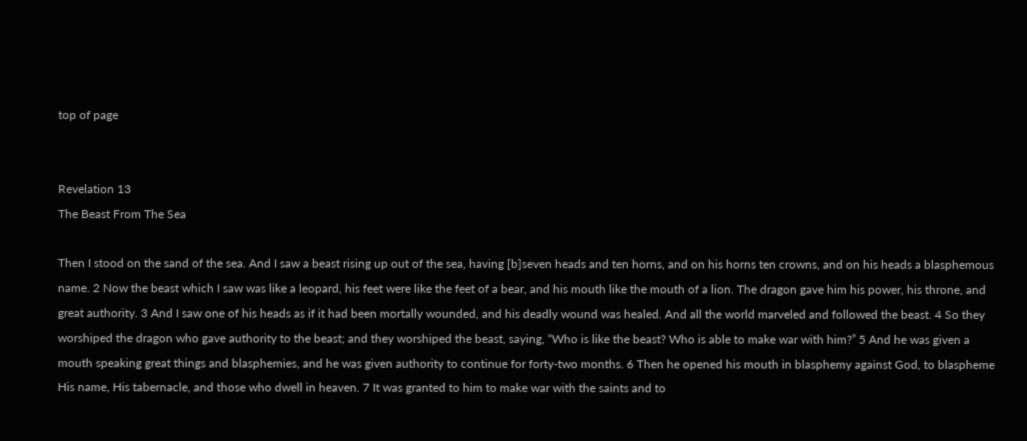top of page


Revelation 13
The Beast From The Sea

Then I stood on the sand of the sea. And I saw a beast rising up out of the sea, having [b]seven heads and ten horns, and on his horns ten crowns, and on his heads a blasphemous name. 2 Now the beast which I saw was like a leopard, his feet were like the feet of a bear, and his mouth like the mouth of a lion. The dragon gave him his power, his throne, and great authority. 3 And I saw one of his heads as if it had been mortally wounded, and his deadly wound was healed. And all the world marveled and followed the beast. 4 So they worshiped the dragon who gave authority to the beast; and they worshiped the beast, saying, “Who is like the beast? Who is able to make war with him?” 5 And he was given a mouth speaking great things and blasphemies, and he was given authority to continue for forty-two months. 6 Then he opened his mouth in blasphemy against God, to blaspheme His name, His tabernacle, and those who dwell in heaven. 7 It was granted to him to make war with the saints and to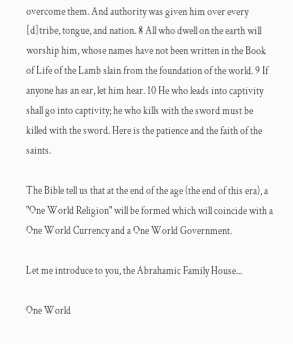overcome them. And authority was given him over every [d]tribe, tongue, and nation. 8 All who dwell on the earth will worship him, whose names have not been written in the Book of Life of the Lamb slain from the foundation of the world. 9 If anyone has an ear, let him hear. 10 He who leads into captivity shall go into captivity; he who kills with the sword must be killed with the sword. Here is the patience and the faith of the saints.

The Bible tell us that at the end of the age (the end of this era), a "One World Religion" will be formed which will coincide with a One World Currency and a One World Government.

Let me introduce to you, the Abrahamic Family House...

One World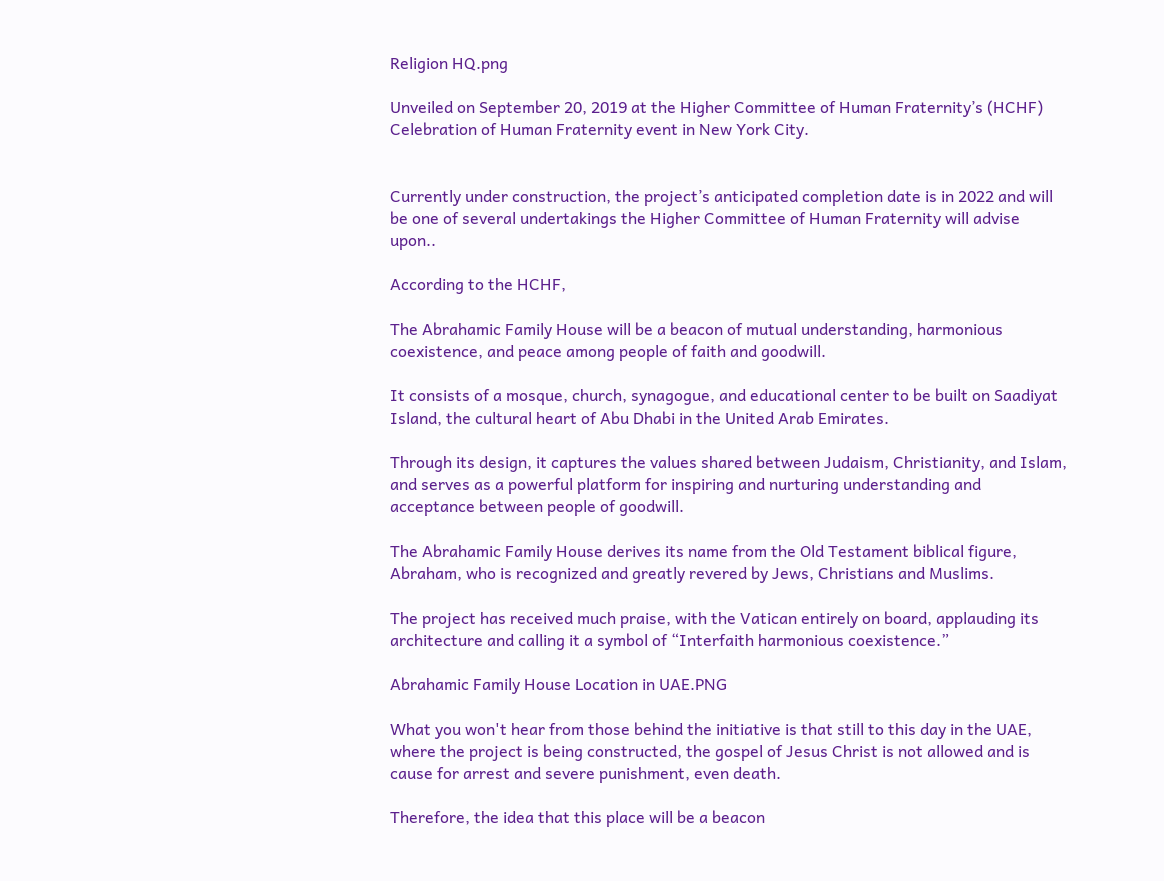Religion HQ.png

Unveiled on September 20, 2019 at the Higher Committee of Human Fraternity’s (HCHF) Celebration of Human Fraternity event in New York City.


Currently under construction, the project’s anticipated completion date is in 2022 and will be one of several undertakings the Higher Committee of Human Fraternity will advise upon..

According to the HCHF,

The Abrahamic Family House will be a beacon of mutual understanding, harmonious coexistence, and peace among people of faith and goodwill.

It consists of a mosque, church, synagogue, and educational center to be built on Saadiyat Island, the cultural heart of Abu Dhabi in the United Arab Emirates.

Through its design, it captures the values shared between Judaism, Christianity, and Islam, and serves as a powerful platform for inspiring and nurturing understanding and acceptance between people of goodwill.

The Abrahamic Family House derives its name from the Old Testament biblical figure, Abraham, who is recognized and greatly revered by Jews, Christians and Muslims.

The project has received much praise, with the Vatican entirely on board, applauding its architecture and calling it a symbol of “Interfaith harmonious coexistence.”

Abrahamic Family House Location in UAE.PNG

What you won't hear from those behind the initiative is that still to this day in the UAE, where the project is being constructed, the gospel of Jesus Christ is not allowed and is cause for arrest and severe punishment, even death.

Therefore, the idea that this place will be a beacon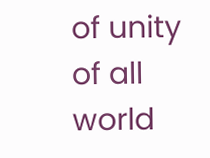of unity of all world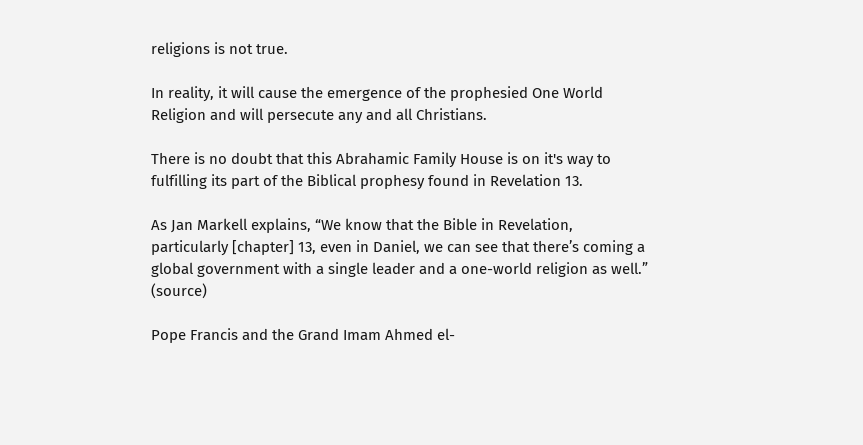religions is not true.

In reality, it will cause the emergence of the prophesied One World Religion and will persecute any and all Christians.

There is no doubt that this Abrahamic Family House is on it's way to fulfilling its part of the Biblical prophesy found in Revelation 13.

As Jan Markell explains, “We know that the Bible in Revelation, particularly [chapter] 13, even in Daniel, we can see that there’s coming a global government with a single leader and a one-world religion as well.” (source)

Pope Francis and the Grand Imam Ahmed el-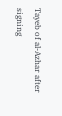Tayeb of al-Azhar after signing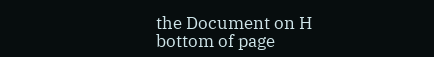the Document on H
bottom of page